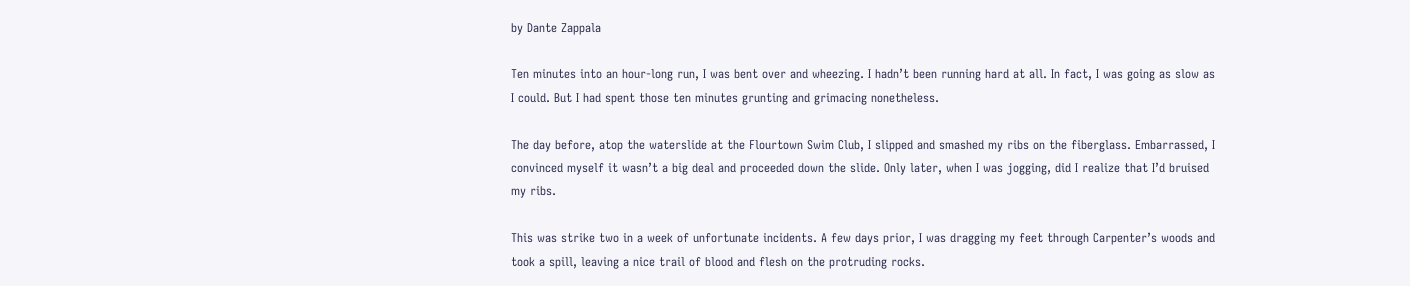by Dante Zappala

Ten minutes into an hour-long run, I was bent over and wheezing. I hadn’t been running hard at all. In fact, I was going as slow as I could. But I had spent those ten minutes grunting and grimacing nonetheless.

The day before, atop the waterslide at the Flourtown Swim Club, I slipped and smashed my ribs on the fiberglass. Embarrassed, I convinced myself it wasn’t a big deal and proceeded down the slide. Only later, when I was jogging, did I realize that I’d bruised my ribs.

This was strike two in a week of unfortunate incidents. A few days prior, I was dragging my feet through Carpenter’s woods and took a spill, leaving a nice trail of blood and flesh on the protruding rocks.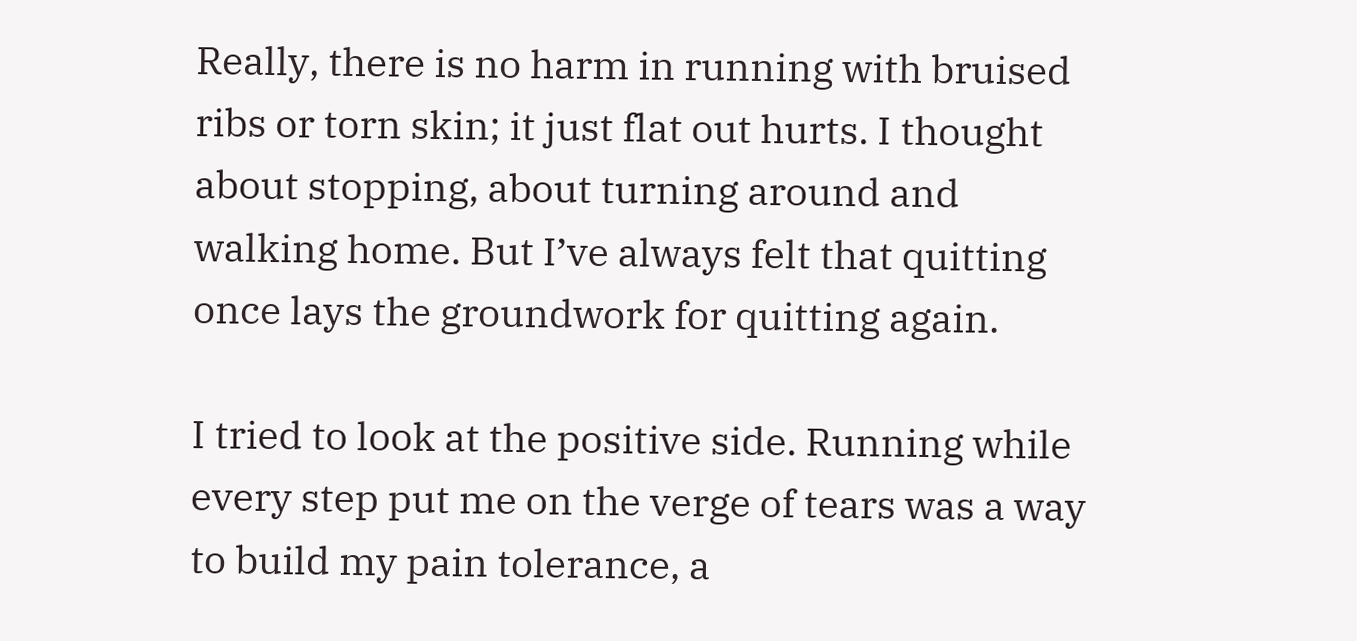Really, there is no harm in running with bruised ribs or torn skin; it just flat out hurts. I thought about stopping, about turning around and walking home. But I’ve always felt that quitting once lays the groundwork for quitting again.

I tried to look at the positive side. Running while every step put me on the verge of tears was a way to build my pain tolerance, a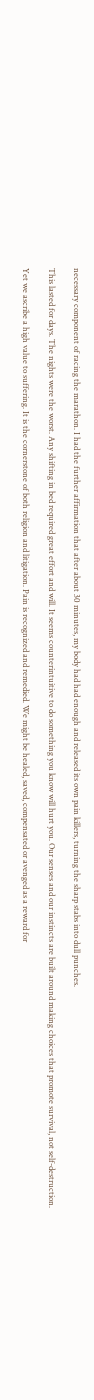necessary component of racing the marathon. I had the further affirmation that after about 30 minutes, my body had had enough and released its own pain killers, turning the sharp stabs into dull punches.

This lasted for days. The nights were the worst. Any shifting in bed required great effort and will. It seems counterintuitive to do something you know will hurt you. Our senses and our instincts are built around making choices that promote survival, not self-destruction.

Yet we ascribe a high value to suffering. It is the cornerstone of both religion and litigation. Pain is recognized and remedied. We might be healed, saved, compensated or avenged as a reward for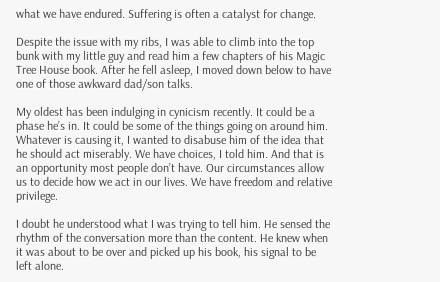what we have endured. Suffering is often a catalyst for change.

Despite the issue with my ribs, I was able to climb into the top bunk with my little guy and read him a few chapters of his Magic Tree House book. After he fell asleep, I moved down below to have one of those awkward dad/son talks.

My oldest has been indulging in cynicism recently. It could be a phase he’s in. It could be some of the things going on around him. Whatever is causing it, I wanted to disabuse him of the idea that he should act miserably. We have choices, I told him. And that is an opportunity most people don’t have. Our circumstances allow us to decide how we act in our lives. We have freedom and relative privilege.

I doubt he understood what I was trying to tell him. He sensed the rhythm of the conversation more than the content. He knew when it was about to be over and picked up his book, his signal to be left alone.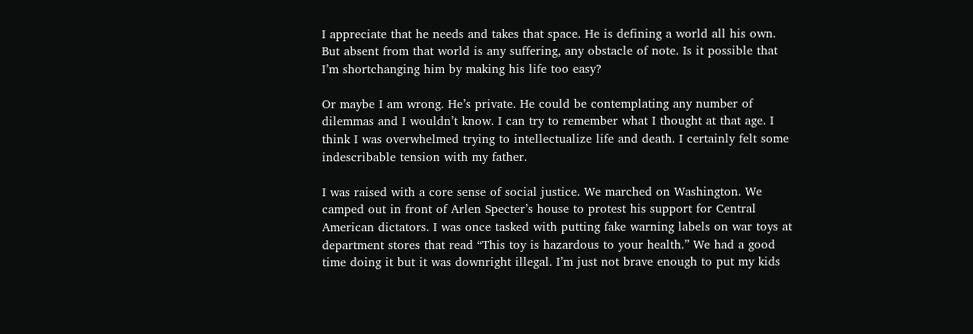I appreciate that he needs and takes that space. He is defining a world all his own. But absent from that world is any suffering, any obstacle of note. Is it possible that I’m shortchanging him by making his life too easy?

Or maybe I am wrong. He’s private. He could be contemplating any number of dilemmas and I wouldn’t know. I can try to remember what I thought at that age. I think I was overwhelmed trying to intellectualize life and death. I certainly felt some indescribable tension with my father.

I was raised with a core sense of social justice. We marched on Washington. We camped out in front of Arlen Specter’s house to protest his support for Central American dictators. I was once tasked with putting fake warning labels on war toys at department stores that read “This toy is hazardous to your health.” We had a good time doing it but it was downright illegal. I’m just not brave enough to put my kids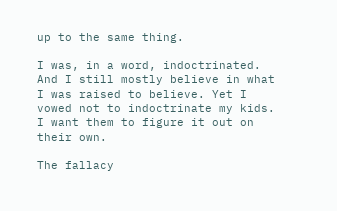up to the same thing.

I was, in a word, indoctrinated. And I still mostly believe in what I was raised to believe. Yet I vowed not to indoctrinate my kids. I want them to figure it out on their own.

The fallacy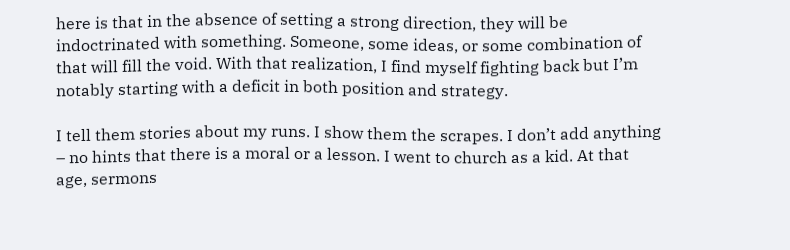here is that in the absence of setting a strong direction, they will be indoctrinated with something. Someone, some ideas, or some combination of that will fill the void. With that realization, I find myself fighting back but I’m notably starting with a deficit in both position and strategy.

I tell them stories about my runs. I show them the scrapes. I don’t add anything – no hints that there is a moral or a lesson. I went to church as a kid. At that age, sermons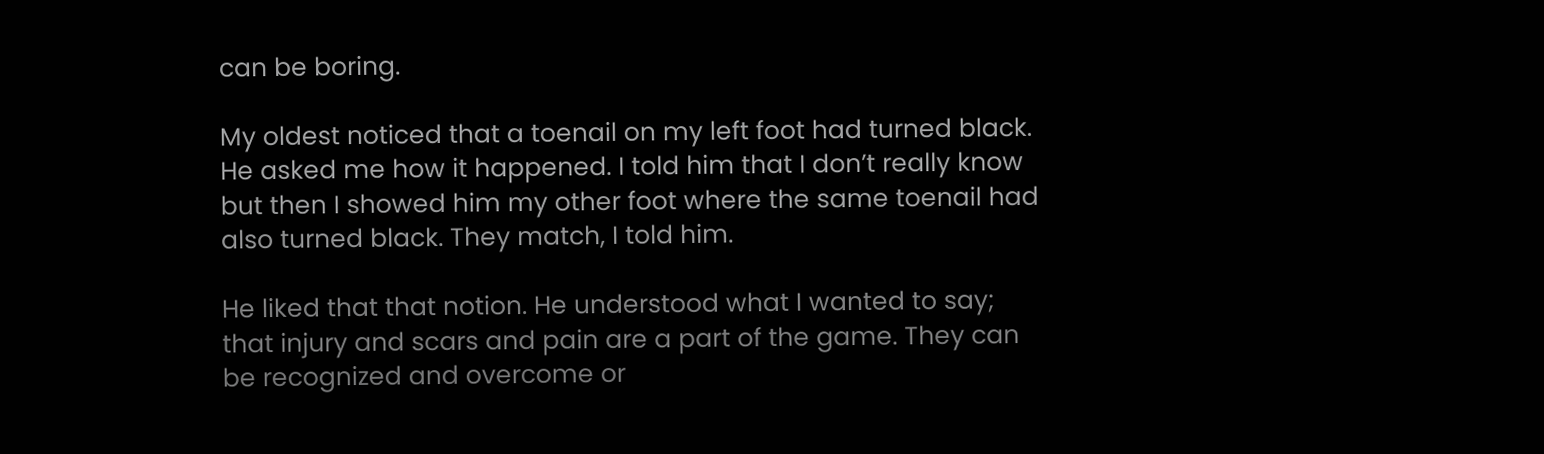can be boring.

My oldest noticed that a toenail on my left foot had turned black. He asked me how it happened. I told him that I don’t really know but then I showed him my other foot where the same toenail had also turned black. They match, I told him.

He liked that that notion. He understood what I wanted to say; that injury and scars and pain are a part of the game. They can be recognized and overcome or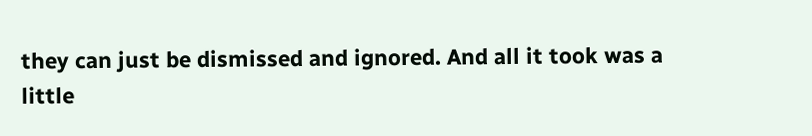they can just be dismissed and ignored. And all it took was a little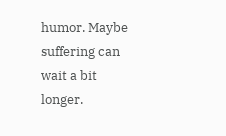humor. Maybe suffering can wait a bit longer.